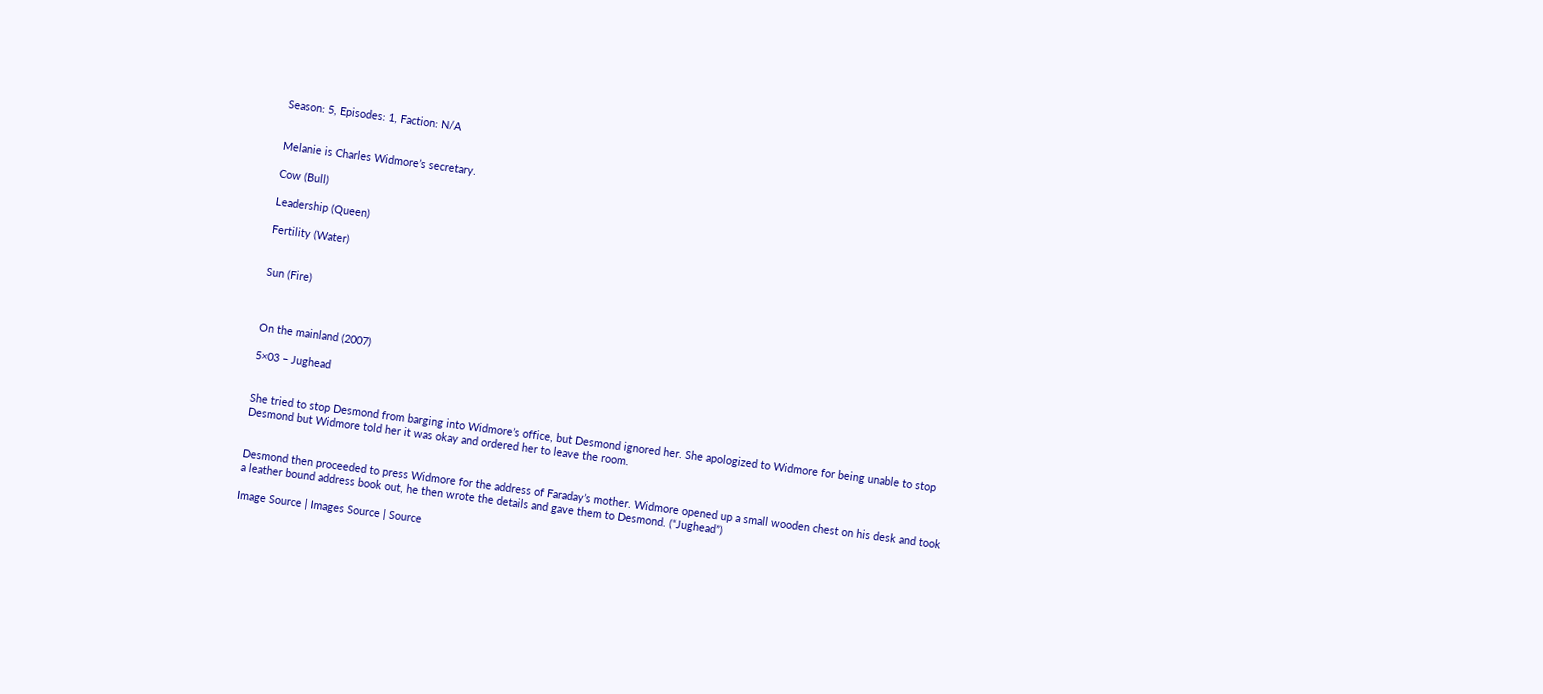Season: 5, Episodes: 1, Faction: N/A


Melanie is Charles Widmore’s secretary.

Cow (Bull)

Leadership (Queen)

Fertility (Water)


Sun (Fire)



On the mainland (2007)

5×03 – Jughead


She tried to stop Desmond from barging into Widmore’s office, but Desmond ignored her. She apologized to Widmore for being unable to stop Desmond but Widmore told her it was okay and ordered her to leave the room.


Desmond then proceeded to press Widmore for the address of Faraday’s mother. Widmore opened up a small wooden chest on his desk and took a leather bound address book out, he then wrote the details and gave them to Desmond. (“Jughead”)

Image Source | Images Source | Source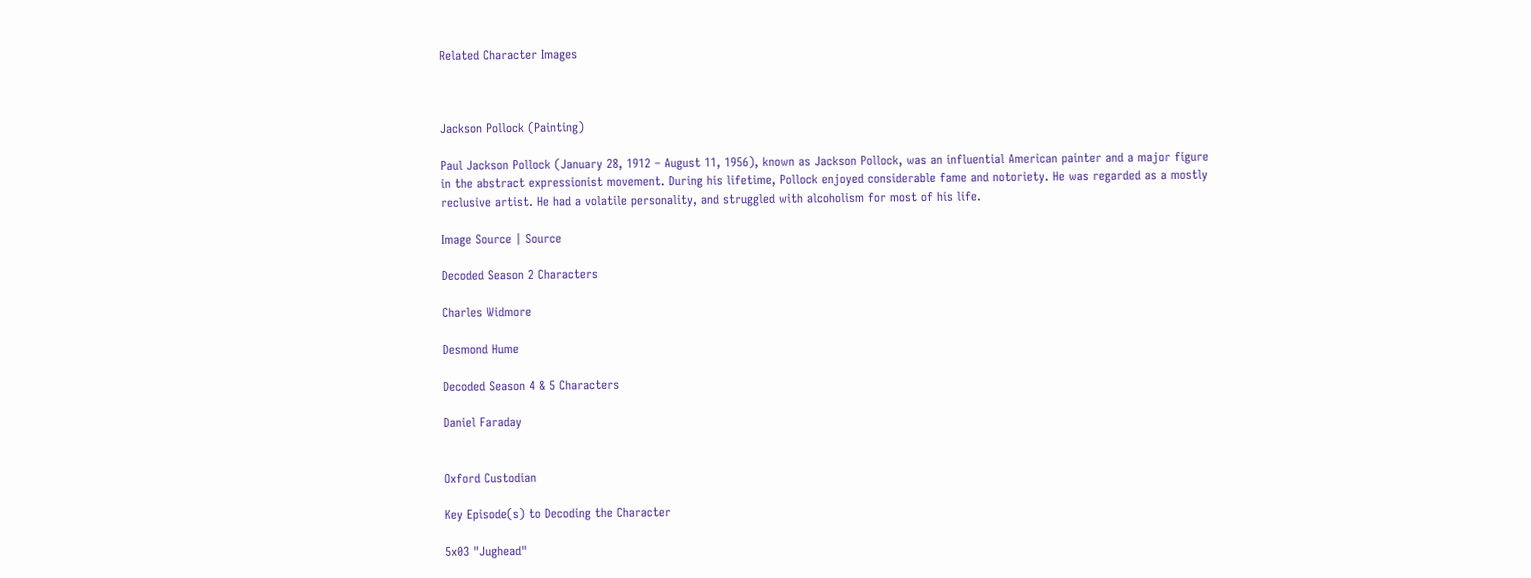Related Character Images



Jackson Pollock (Painting)

Paul Jackson Pollock (January 28, 1912 – August 11, 1956), known as Jackson Pollock, was an influential American painter and a major figure in the abstract expressionist movement. During his lifetime, Pollock enjoyed considerable fame and notoriety. He was regarded as a mostly reclusive artist. He had a volatile personality, and struggled with alcoholism for most of his life.

Image Source | Source

Decoded Season 2 Characters

Charles Widmore

Desmond Hume

Decoded Season 4 & 5 Characters

Daniel Faraday


Oxford Custodian

Key Episode(s) to Decoding the Character

5x03 "Jughead"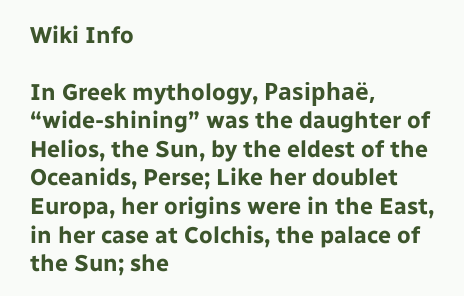Wiki Info

In Greek mythology, Pasiphaë, “wide-shining” was the daughter of Helios, the Sun, by the eldest of the Oceanids, Perse; Like her doublet Europa, her origins were in the East, in her case at Colchis, the palace of the Sun; she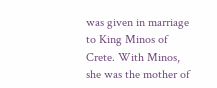was given in marriage to King Minos of Crete. With Minos, she was the mother of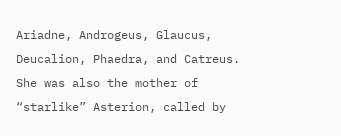Ariadne, Androgeus, Glaucus, Deucalion, Phaedra, and Catreus. She was also the mother of “starlike” Asterion, called by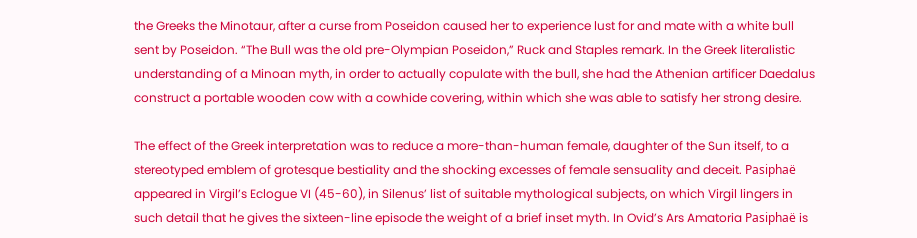the Greeks the Minotaur, after a curse from Poseidon caused her to experience lust for and mate with a white bull sent by Poseidon. “The Bull was the old pre-Olympian Poseidon,” Ruck and Staples remark. In the Greek literalistic understanding of a Minoan myth, in order to actually copulate with the bull, she had the Athenian artificer Daedalus construct a portable wooden cow with a cowhide covering, within which she was able to satisfy her strong desire.

The effect of the Greek interpretation was to reduce a more-than-human female, daughter of the Sun itself, to a stereotyped emblem of grotesque bestiality and the shocking excesses of female sensuality and deceit. Pasiphaë appeared in Virgil’s Eclogue VI (45-60), in Silenus’ list of suitable mythological subjects, on which Virgil lingers in such detail that he gives the sixteen-line episode the weight of a brief inset myth. In Ovid’s Ars Amatoria Pasiphaë is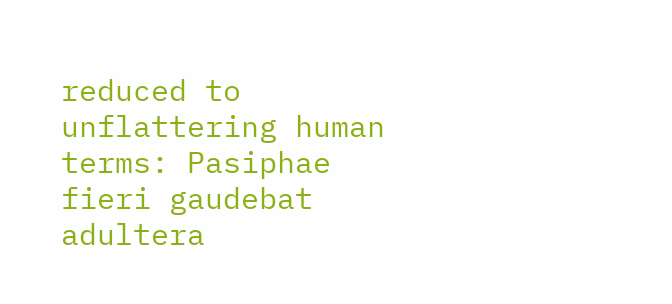reduced to unflattering human terms: Pasiphae fieri gaudebat adultera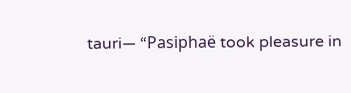tauri— “Pasiphaë took pleasure in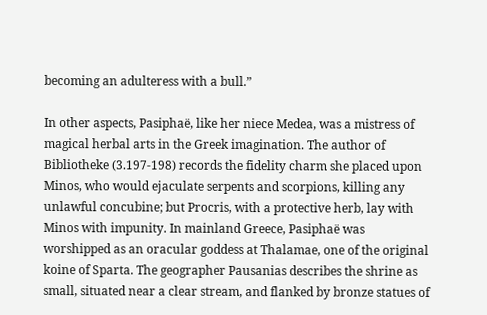becoming an adulteress with a bull.”

In other aspects, Pasiphaë, like her niece Medea, was a mistress of magical herbal arts in the Greek imagination. The author of Bibliotheke (3.197-198) records the fidelity charm she placed upon Minos, who would ejaculate serpents and scorpions, killing any unlawful concubine; but Procris, with a protective herb, lay with Minos with impunity. In mainland Greece, Pasiphaë was worshipped as an oracular goddess at Thalamae, one of the original koine of Sparta. The geographer Pausanias describes the shrine as small, situated near a clear stream, and flanked by bronze statues of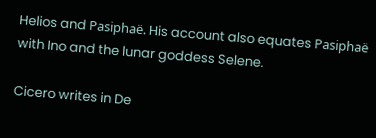Helios and Pasiphaë. His account also equates Pasiphaë with Ino and the lunar goddess Selene.

Cicero writes in De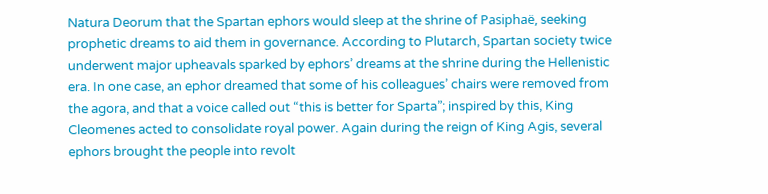Natura Deorum that the Spartan ephors would sleep at the shrine of Pasiphaë, seeking prophetic dreams to aid them in governance. According to Plutarch, Spartan society twice underwent major upheavals sparked by ephors’ dreams at the shrine during the Hellenistic era. In one case, an ephor dreamed that some of his colleagues’ chairs were removed from the agora, and that a voice called out “this is better for Sparta”; inspired by this, King Cleomenes acted to consolidate royal power. Again during the reign of King Agis, several ephors brought the people into revolt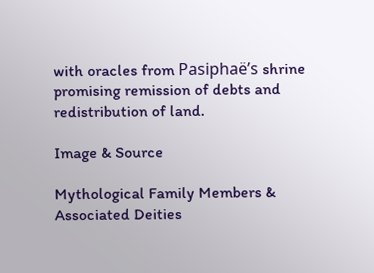with oracles from Pasiphaë’s shrine promising remission of debts and redistribution of land.

Image & Source

Mythological Family Members & Associated Deities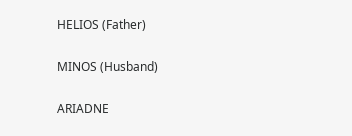HELIOS (Father)

MINOS (Husband)

ARIADNE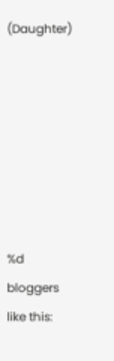(Daughter)







%d bloggers like this: